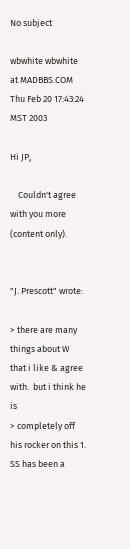No subject

wbwhite wbwhite at MADBBS.COM
Thu Feb 20 17:43:24 MST 2003

Hi JP,

    Couldn't agree with you more (content only).


"J. Prescott" wrote:

> there are many things about W that i like & agree with.  but i think he is
> completely off his rocker on this 1.  SS has been a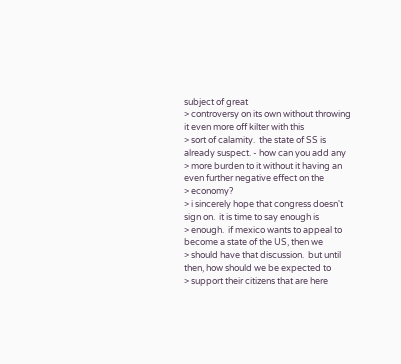subject of great
> controversy on its own without throwing it even more off kilter with this
> sort of calamity.  the state of SS is already suspect. - how can you add any
> more burden to it without it having an even further negative effect on the
> economy?
> i sincerely hope that congress doesn't sign on.  it is time to say enough is
> enough.  if mexico wants to appeal to become a state of the US, then we
> should have that discussion.  but until then, how should we be expected to
> support their citizens that are here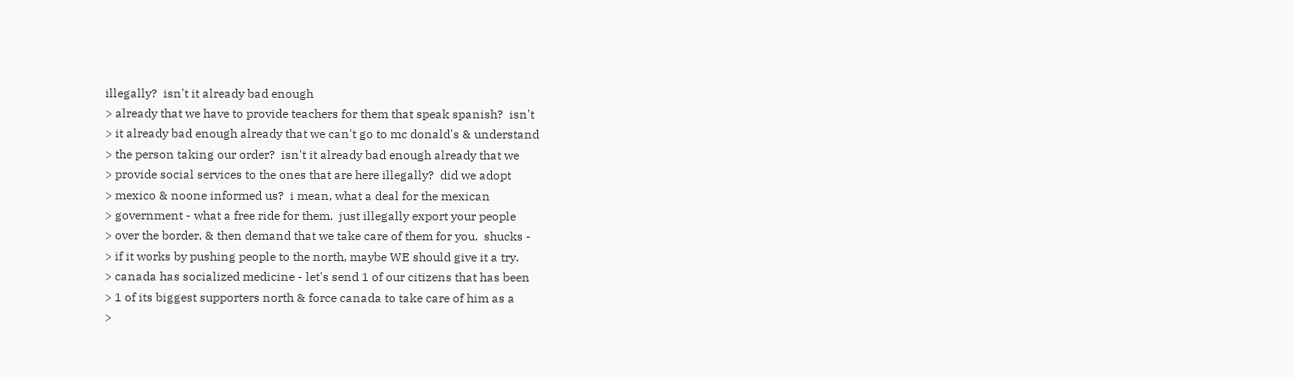illegally?  isn't it already bad enough
> already that we have to provide teachers for them that speak spanish?  isn't
> it already bad enough already that we can't go to mc donald's & understand
> the person taking our order?  isn't it already bad enough already that we
> provide social services to the ones that are here illegally?  did we adopt
> mexico & noone informed us?  i mean, what a deal for the mexican
> government - what a free ride for them.  just illegally export your people
> over the border, & then demand that we take care of them for you.  shucks -
> if it works by pushing people to the north, maybe WE should give it a try.
> canada has socialized medicine - let's send 1 of our citizens that has been
> 1 of its biggest supporters north & force canada to take care of him as a
>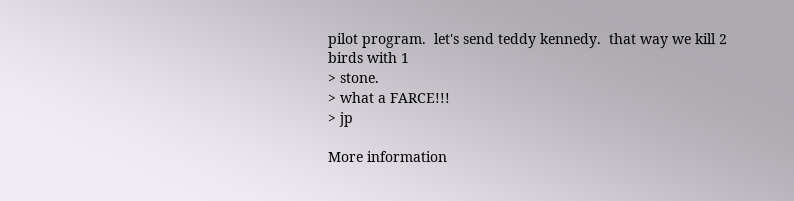pilot program.  let's send teddy kennedy.  that way we kill 2 birds with 1
> stone.
> what a FARCE!!!
> jp

More information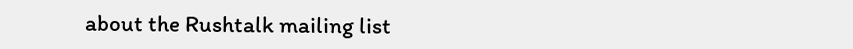about the Rushtalk mailing list